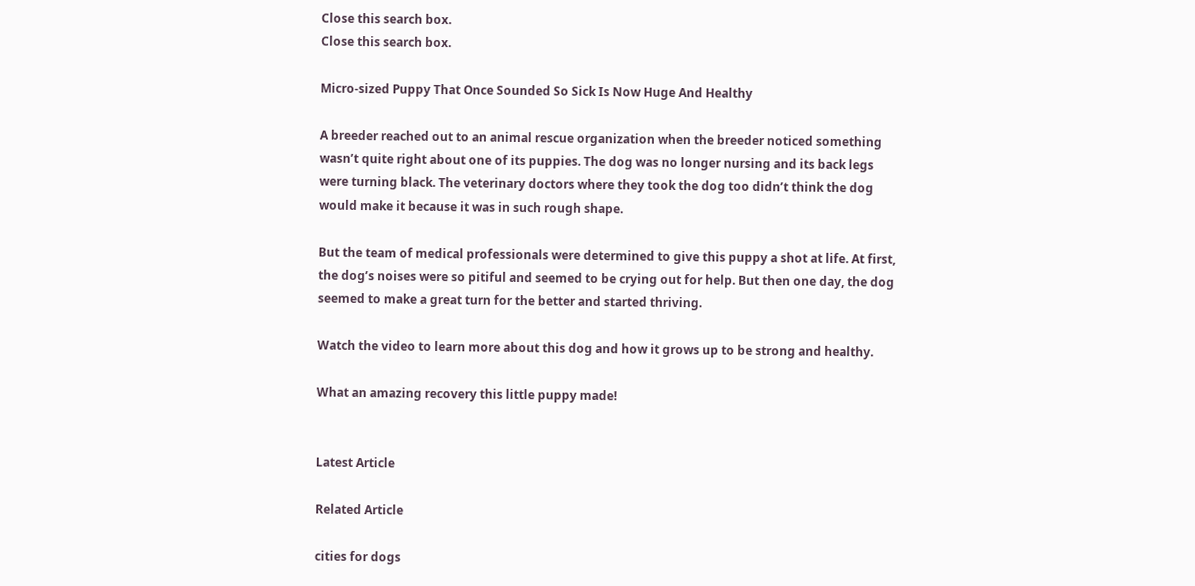Close this search box.
Close this search box.

Micro-sized Puppy That Once Sounded So Sick Is Now Huge And Healthy

A breeder reached out to an animal rescue organization when the breeder noticed something wasn’t quite right about one of its puppies. The dog was no longer nursing and its back legs were turning black. The veterinary doctors where they took the dog too didn’t think the dog would make it because it was in such rough shape.

But the team of medical professionals were determined to give this puppy a shot at life. At first, the dog’s noises were so pitiful and seemed to be crying out for help. But then one day, the dog seemed to make a great turn for the better and started thriving.

Watch the video to learn more about this dog and how it grows up to be strong and healthy.

What an amazing recovery this little puppy made!


Latest Article

Related Article

cities for dogs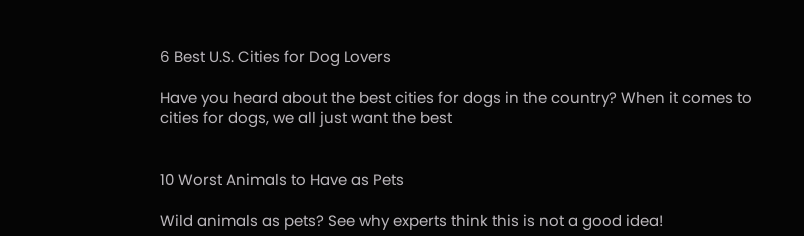6 Best U.S. Cities for Dog Lovers

Have you heard about the best cities for dogs in the country? When it comes to cities for dogs, we all just want the best


10 Worst Animals to Have as Pets

Wild animals as pets? See why experts think this is not a good idea!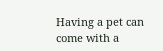Having a pet can come with a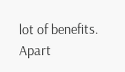lot of benefits. Apart